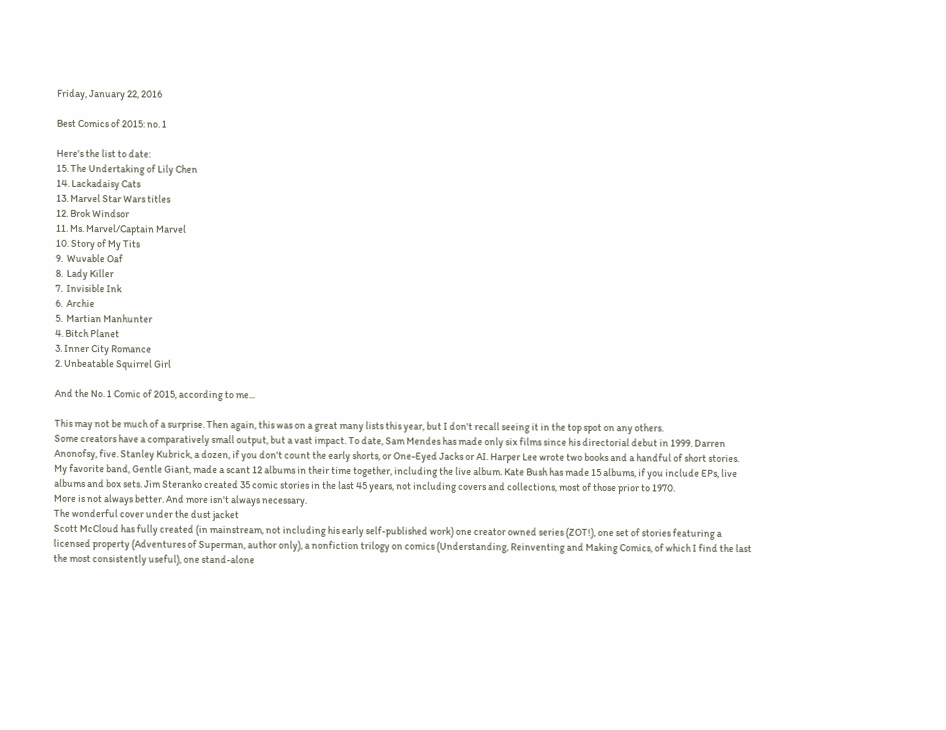Friday, January 22, 2016

Best Comics of 2015: no. 1

Here's the list to date:
15. The Undertaking of Lily Chen
14. Lackadaisy Cats
13. Marvel Star Wars titles
12. Brok Windsor
11. Ms. Marvel/Captain Marvel
10. Story of My Tits
9.  Wuvable Oaf
8.  Lady Killer
7.  Invisible Ink
6.  Archie
5.  Martian Manhunter
4. Bitch Planet
3. Inner City Romance
2. Unbeatable Squirrel Girl

And the No. 1 Comic of 2015, according to me...

This may not be much of a surprise. Then again, this was on a great many lists this year, but I don't recall seeing it in the top spot on any others.
Some creators have a comparatively small output, but a vast impact. To date, Sam Mendes has made only six films since his directorial debut in 1999. Darren Anonofsy, five. Stanley Kubrick, a dozen, if you don't count the early shorts, or One-Eyed Jacks or AI. Harper Lee wrote two books and a handful of short stories. My favorite band, Gentle Giant, made a scant 12 albums in their time together, including the live album. Kate Bush has made 15 albums, if you include EPs, live albums and box sets. Jim Steranko created 35 comic stories in the last 45 years, not including covers and collections, most of those prior to 1970.
More is not always better. And more isn't always necessary.
The wonderful cover under the dust jacket
Scott McCloud has fully created (in mainstream, not including his early self-published work) one creator owned series (ZOT!), one set of stories featuring a licensed property (Adventures of Superman, author only), a nonfiction trilogy on comics (Understanding, Reinventing and Making Comics, of which I find the last the most consistently useful), one stand-alone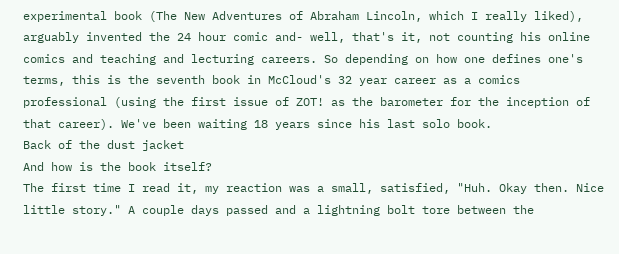experimental book (The New Adventures of Abraham Lincoln, which I really liked), arguably invented the 24 hour comic and- well, that's it, not counting his online comics and teaching and lecturing careers. So depending on how one defines one's terms, this is the seventh book in McCloud's 32 year career as a comics professional (using the first issue of ZOT! as the barometer for the inception of that career). We've been waiting 18 years since his last solo book.
Back of the dust jacket
And how is the book itself?
The first time I read it, my reaction was a small, satisfied, "Huh. Okay then. Nice little story." A couple days passed and a lightning bolt tore between the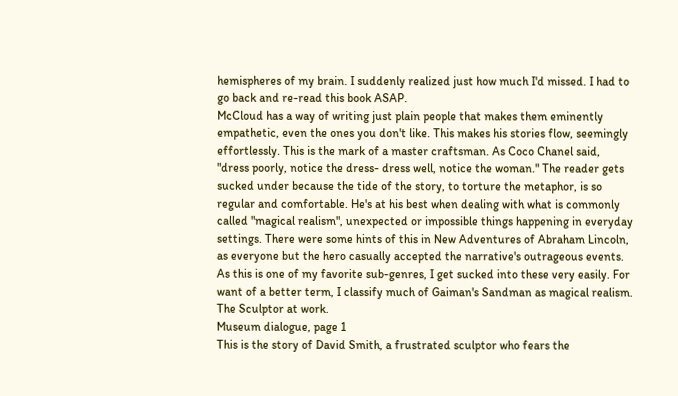hemispheres of my brain. I suddenly realized just how much I'd missed. I had to go back and re-read this book ASAP.
McCloud has a way of writing just plain people that makes them eminently empathetic, even the ones you don't like. This makes his stories flow, seemingly effortlessly. This is the mark of a master craftsman. As Coco Chanel said, "dress poorly, notice the dress- dress well, notice the woman." The reader gets sucked under because the tide of the story, to torture the metaphor, is so regular and comfortable. He's at his best when dealing with what is commonly called "magical realism", unexpected or impossible things happening in everyday settings. There were some hints of this in New Adventures of Abraham Lincoln, as everyone but the hero casually accepted the narrative's outrageous events. As this is one of my favorite sub-genres, I get sucked into these very easily. For want of a better term, I classify much of Gaiman's Sandman as magical realism.
The Sculptor at work.
Museum dialogue, page 1
This is the story of David Smith, a frustrated sculptor who fears the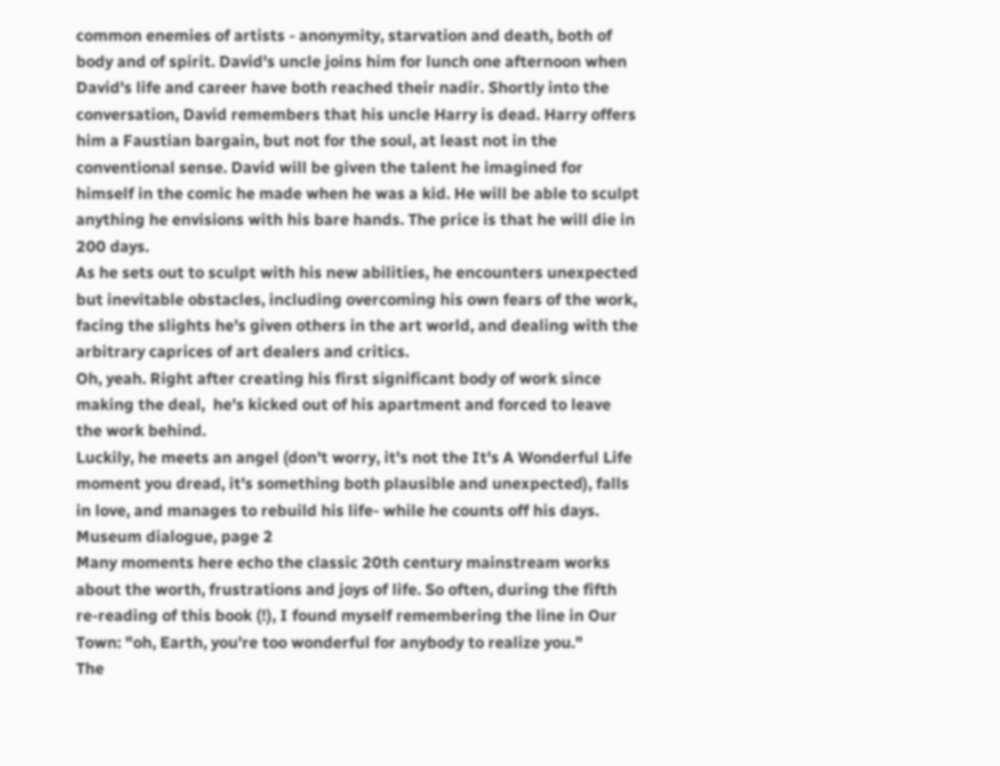common enemies of artists - anonymity, starvation and death, both of body and of spirit. David's uncle joins him for lunch one afternoon when David's life and career have both reached their nadir. Shortly into the conversation, David remembers that his uncle Harry is dead. Harry offers him a Faustian bargain, but not for the soul, at least not in the conventional sense. David will be given the talent he imagined for himself in the comic he made when he was a kid. He will be able to sculpt anything he envisions with his bare hands. The price is that he will die in 200 days.
As he sets out to sculpt with his new abilities, he encounters unexpected but inevitable obstacles, including overcoming his own fears of the work, facing the slights he's given others in the art world, and dealing with the arbitrary caprices of art dealers and critics.
Oh, yeah. Right after creating his first significant body of work since making the deal,  he's kicked out of his apartment and forced to leave the work behind.
Luckily, he meets an angel (don't worry, it's not the It's A Wonderful Life moment you dread, it's something both plausible and unexpected), falls in love, and manages to rebuild his life- while he counts off his days.
Museum dialogue, page 2
Many moments here echo the classic 20th century mainstream works about the worth, frustrations and joys of life. So often, during the fifth re-reading of this book (!), I found myself remembering the line in Our Town: "oh, Earth, you're too wonderful for anybody to realize you."
The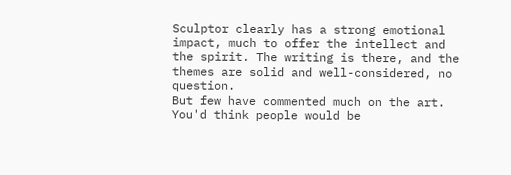Sculptor clearly has a strong emotional impact, much to offer the intellect and the spirit. The writing is there, and the themes are solid and well-considered, no question.
But few have commented much on the art.
You'd think people would be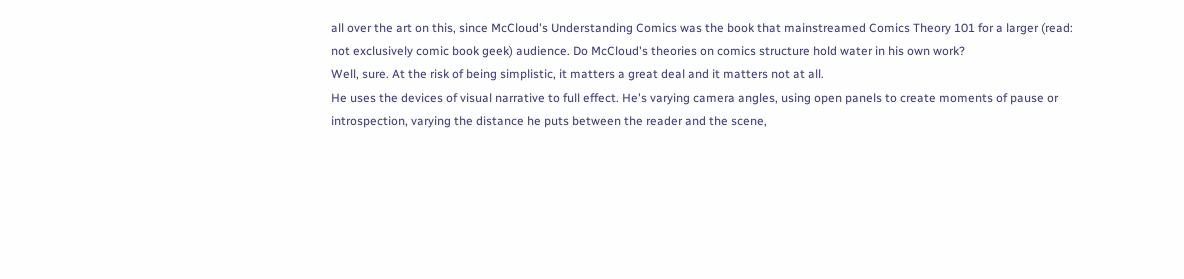all over the art on this, since McCloud's Understanding Comics was the book that mainstreamed Comics Theory 101 for a larger (read: not exclusively comic book geek) audience. Do McCloud's theories on comics structure hold water in his own work?
Well, sure. At the risk of being simplistic, it matters a great deal and it matters not at all.
He uses the devices of visual narrative to full effect. He's varying camera angles, using open panels to create moments of pause or introspection, varying the distance he puts between the reader and the scene,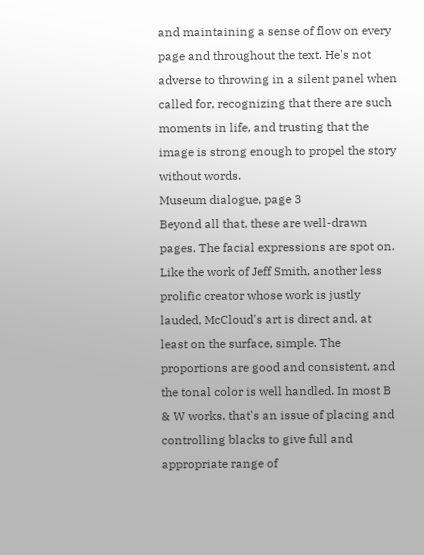and maintaining a sense of flow on every page and throughout the text. He's not adverse to throwing in a silent panel when called for, recognizing that there are such moments in life, and trusting that the image is strong enough to propel the story without words.
Museum dialogue, page 3
Beyond all that, these are well-drawn pages. The facial expressions are spot on. Like the work of Jeff Smith, another less prolific creator whose work is justly lauded, McCloud's art is direct and, at least on the surface, simple. The proportions are good and consistent, and the tonal color is well handled. In most B & W works, that's an issue of placing and controlling blacks to give full and appropriate range of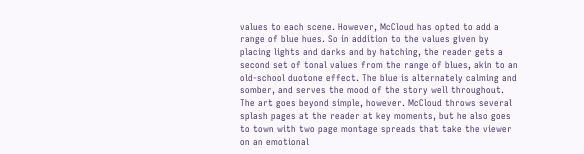values to each scene. However, McCloud has opted to add a range of blue hues. So in addition to the values given by placing lights and darks and by hatching, the reader gets a second set of tonal values from the range of blues, akin to an old-school duotone effect. The blue is alternately calming and somber, and serves the mood of the story well throughout.
The art goes beyond simple, however. McCloud throws several splash pages at the reader at key moments, but he also goes to town with two page montage spreads that take the viewer on an emotional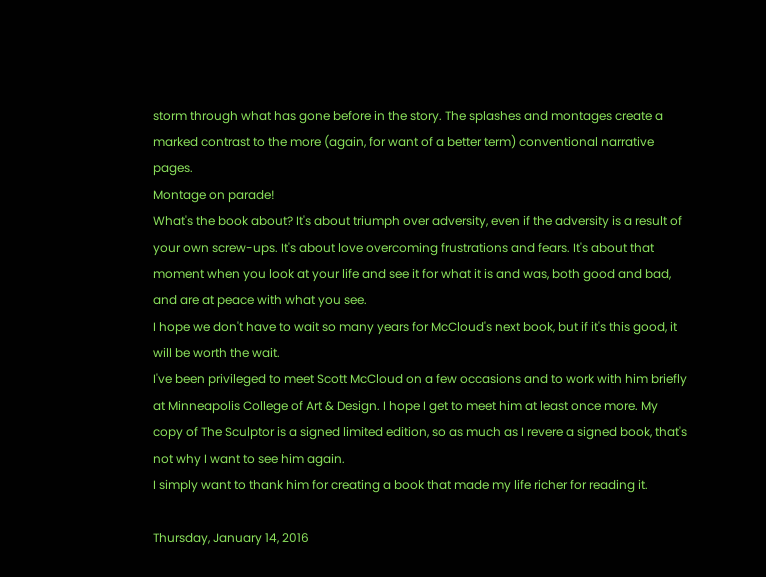storm through what has gone before in the story. The splashes and montages create a marked contrast to the more (again, for want of a better term) conventional narrative pages.
Montage on parade!
What's the book about? It's about triumph over adversity, even if the adversity is a result of your own screw-ups. It's about love overcoming frustrations and fears. It's about that moment when you look at your life and see it for what it is and was, both good and bad, and are at peace with what you see.
I hope we don't have to wait so many years for McCloud's next book, but if it's this good, it will be worth the wait.
I've been privileged to meet Scott McCloud on a few occasions and to work with him briefly at Minneapolis College of Art & Design. I hope I get to meet him at least once more. My copy of The Sculptor is a signed limited edition, so as much as I revere a signed book, that's not why I want to see him again.
I simply want to thank him for creating a book that made my life richer for reading it.

Thursday, January 14, 2016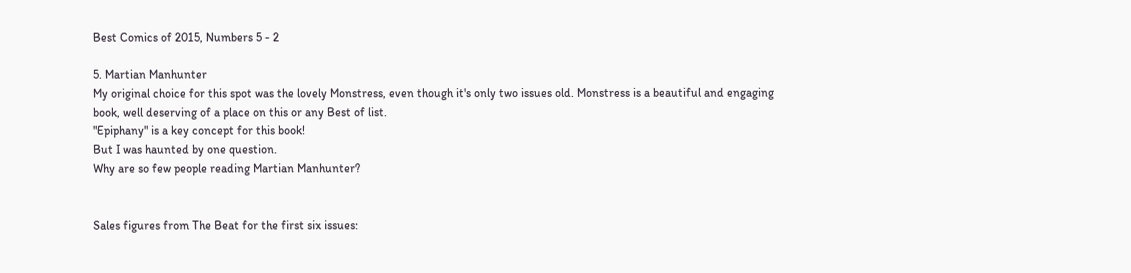Best Comics of 2015, Numbers 5 - 2

5. Martian Manhunter
My original choice for this spot was the lovely Monstress, even though it's only two issues old. Monstress is a beautiful and engaging book, well deserving of a place on this or any Best of list.
"Epiphany" is a key concept for this book!
But I was haunted by one question.
Why are so few people reading Martian Manhunter?


Sales figures from The Beat for the first six issues: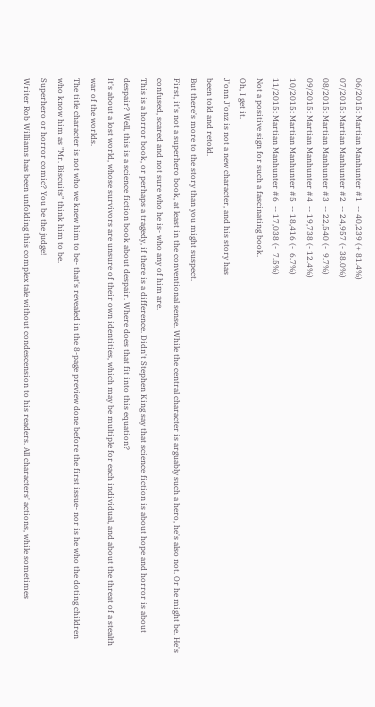06/2015: Martian Manhunter #1  -- 40,239 (+ 81.4%)
07/2015: Martian Manhunter #2  -- 24,957 (- 38.0%)
08/2015: Martian Manhunter #3  -- 22,540 (-  9.7%)
09/2015: Martian Manhunter #4  -- 19,738 (- 12.4%)
10/2015: Martian Manhunter #5  -- 18,416 (-  6.7%)
11/2015: Martian Manhunter #6  -- 17,038 (-  7.5%)
Not a positive sign for such a fascinating book.
Oh, I get it.
J'onn J'onz is not a new character, and his story has
been told and retold.
But there's more to the story than you might suspect.
First, it's not a superhero book, at least in the conventional sense. While the central character is arguably such a hero, he's also not. Or he might be. He's confused, scared and not sure who he is- who any of him are.
This is a horror book, or perhaps a tragedy, if there is a difference. Didn't Stephen King say that science fiction is about hope and horror is about despair? Well, this is a science fiction book about despair. Where does that fit into this equation?
It's about a lost world, whose survivors are unsure of their own identities, which may be multiple for each individual, and about the threat of a stealth war of the worlds.
The title character is not who we knew him to be- that's revealed in the 8-page preview done before the first issue- nor is he who the doting children who know him as "Mr. Biscuits" think him to be.
Superhero or horror comic? You be the judge!
Writer Rob Williams has been unfolding this complex tale without condescension to his readers. All characters' actions, while sometimes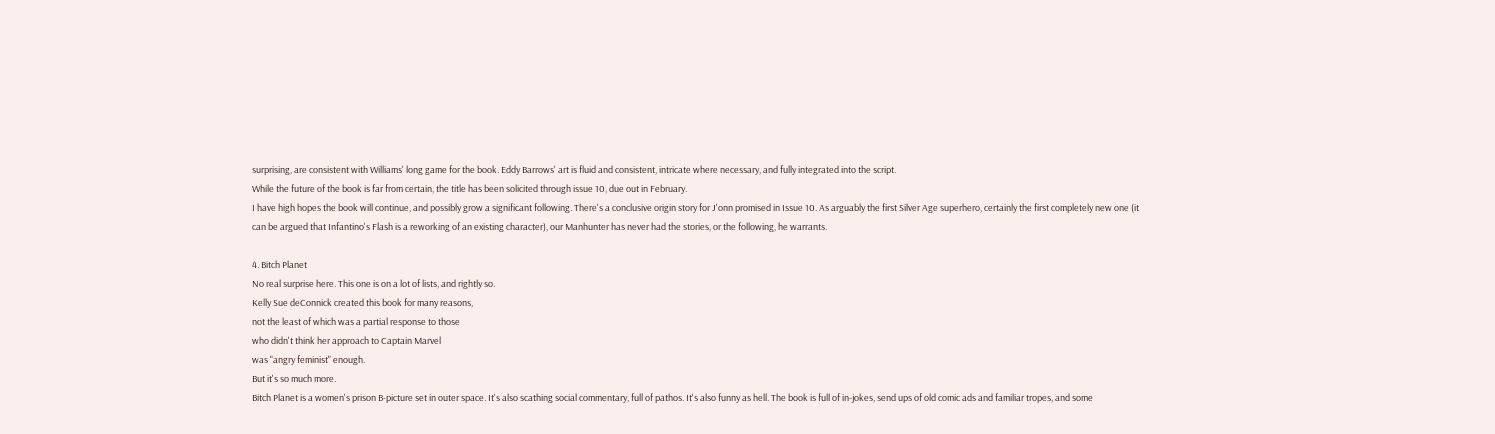surprising, are consistent with Williams' long game for the book. Eddy Barrows' art is fluid and consistent, intricate where necessary, and fully integrated into the script.
While the future of the book is far from certain, the title has been solicited through issue 10, due out in February.
I have high hopes the book will continue, and possibly grow a significant following. There's a conclusive origin story for J'onn promised in Issue 10. As arguably the first Silver Age superhero, certainly the first completely new one (it can be argued that Infantino's Flash is a reworking of an existing character), our Manhunter has never had the stories, or the following, he warrants.

4. Bitch Planet
No real surprise here. This one is on a lot of lists, and rightly so.
Kelly Sue deConnick created this book for many reasons,
not the least of which was a partial response to those
who didn't think her approach to Captain Marvel
was "angry feminist" enough.
But it's so much more.
Bitch Planet is a women's prison B-picture set in outer space. It's also scathing social commentary, full of pathos. It's also funny as hell. The book is full of in-jokes, send ups of old comic ads and familiar tropes, and some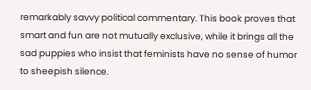remarkably savvy political commentary. This book proves that smart and fun are not mutually exclusive, while it brings all the sad puppies who insist that feminists have no sense of humor to sheepish silence.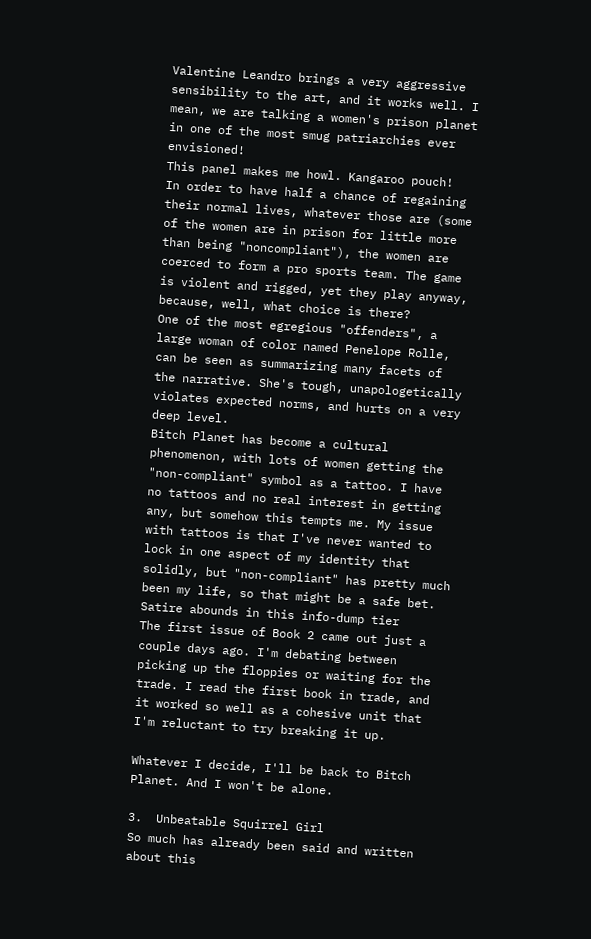Valentine Leandro brings a very aggressive sensibility to the art, and it works well. I mean, we are talking a women's prison planet in one of the most smug patriarchies ever envisioned!
This panel makes me howl. Kangaroo pouch!
In order to have half a chance of regaining their normal lives, whatever those are (some of the women are in prison for little more than being "noncompliant"), the women are coerced to form a pro sports team. The game is violent and rigged, yet they play anyway, because, well, what choice is there?
One of the most egregious "offenders", a large woman of color named Penelope Rolle, can be seen as summarizing many facets of the narrative. She's tough, unapologetically violates expected norms, and hurts on a very deep level.
Bitch Planet has become a cultural phenomenon, with lots of women getting the "non-compliant" symbol as a tattoo. I have no tattoos and no real interest in getting any, but somehow this tempts me. My issue with tattoos is that I've never wanted to lock in one aspect of my identity that solidly, but "non-compliant" has pretty much been my life, so that might be a safe bet.
Satire abounds in this info-dump tier
The first issue of Book 2 came out just a couple days ago. I'm debating between picking up the floppies or waiting for the trade. I read the first book in trade, and it worked so well as a cohesive unit that I'm reluctant to try breaking it up.

Whatever I decide, I'll be back to Bitch Planet. And I won't be alone.

3.  Unbeatable Squirrel Girl
So much has already been said and written about this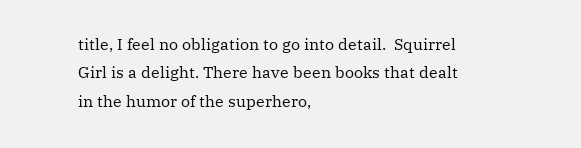title, I feel no obligation to go into detail.  Squirrel Girl is a delight. There have been books that dealt in the humor of the superhero,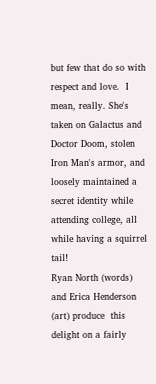but few that do so with respect and love.  I mean, really. She's taken on Galactus and Doctor Doom, stolen Iron Man's armor, and loosely maintained a secret identity while attending college, all while having a squirrel tail!
Ryan North (words) and Erica Henderson (art) produce  this delight on a fairly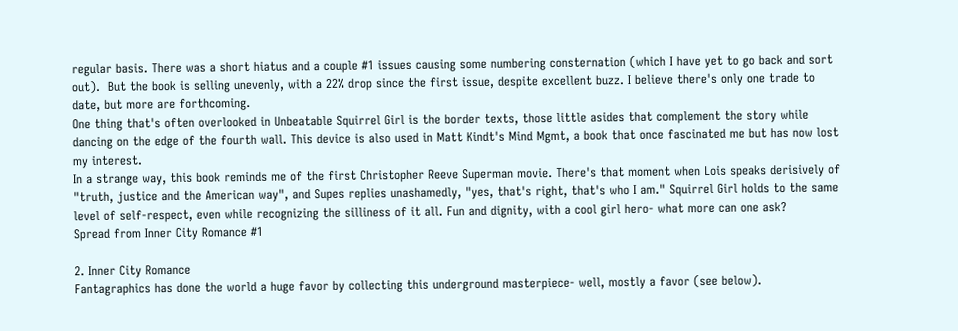regular basis. There was a short hiatus and a couple #1 issues causing some numbering consternation (which I have yet to go back and sort out).  But the book is selling unevenly, with a 22% drop since the first issue, despite excellent buzz. I believe there's only one trade to date, but more are forthcoming.
One thing that's often overlooked in Unbeatable Squirrel Girl is the border texts, those little asides that complement the story while dancing on the edge of the fourth wall. This device is also used in Matt Kindt's Mind Mgmt, a book that once fascinated me but has now lost my interest.
In a strange way, this book reminds me of the first Christopher Reeve Superman movie. There's that moment when Lois speaks derisively of "truth, justice and the American way", and Supes replies unashamedly, "yes, that's right, that's who I am." Squirrel Girl holds to the same level of self-respect, even while recognizing the silliness of it all. Fun and dignity, with a cool girl hero- what more can one ask?
Spread from Inner City Romance #1

2. Inner City Romance
Fantagraphics has done the world a huge favor by collecting this underground masterpiece- well, mostly a favor (see below).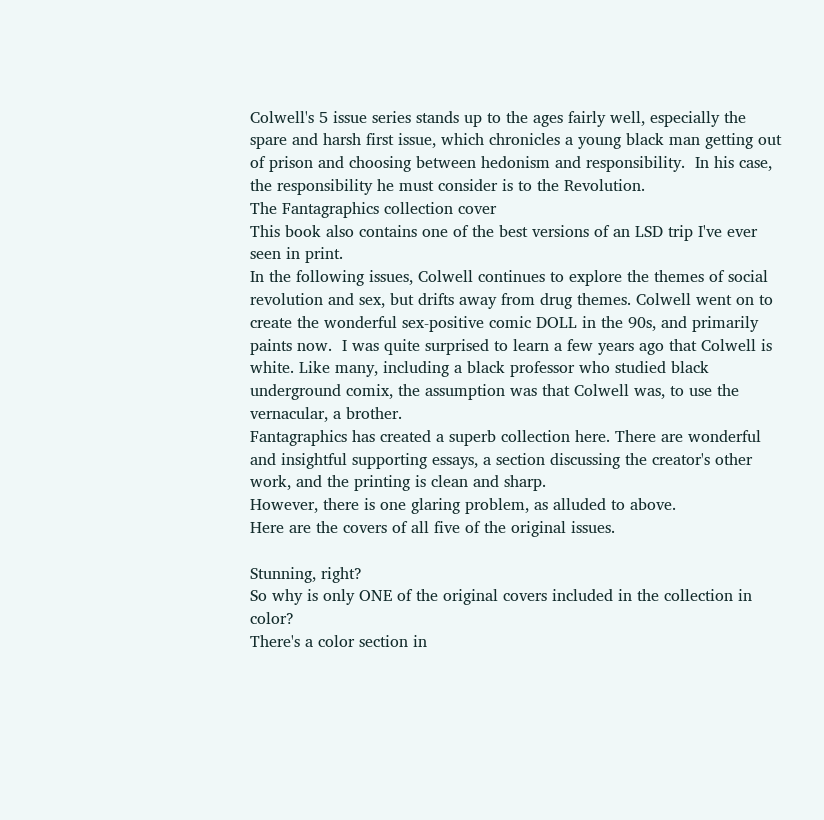Colwell's 5 issue series stands up to the ages fairly well, especially the spare and harsh first issue, which chronicles a young black man getting out of prison and choosing between hedonism and responsibility.  In his case, the responsibility he must consider is to the Revolution.
The Fantagraphics collection cover
This book also contains one of the best versions of an LSD trip I've ever seen in print.
In the following issues, Colwell continues to explore the themes of social revolution and sex, but drifts away from drug themes. Colwell went on to create the wonderful sex-positive comic DOLL in the 90s, and primarily paints now.  I was quite surprised to learn a few years ago that Colwell is white. Like many, including a black professor who studied black underground comix, the assumption was that Colwell was, to use the vernacular, a brother.
Fantagraphics has created a superb collection here. There are wonderful and insightful supporting essays, a section discussing the creator's other work, and the printing is clean and sharp.
However, there is one glaring problem, as alluded to above.
Here are the covers of all five of the original issues.

Stunning, right?
So why is only ONE of the original covers included in the collection in color?
There's a color section in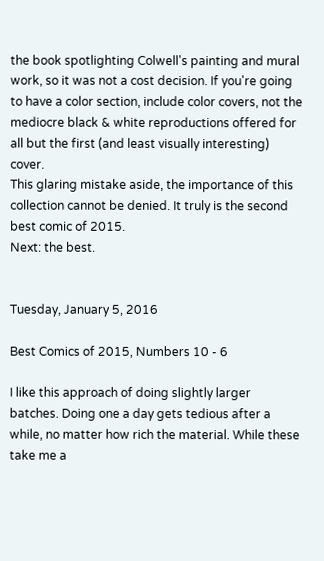the book spotlighting Colwell's painting and mural work, so it was not a cost decision. If you're going to have a color section, include color covers, not the mediocre black & white reproductions offered for all but the first (and least visually interesting) cover.
This glaring mistake aside, the importance of this collection cannot be denied. It truly is the second best comic of 2015.
Next: the best.


Tuesday, January 5, 2016

Best Comics of 2015, Numbers 10 - 6

I like this approach of doing slightly larger batches. Doing one a day gets tedious after a while, no matter how rich the material. While these take me a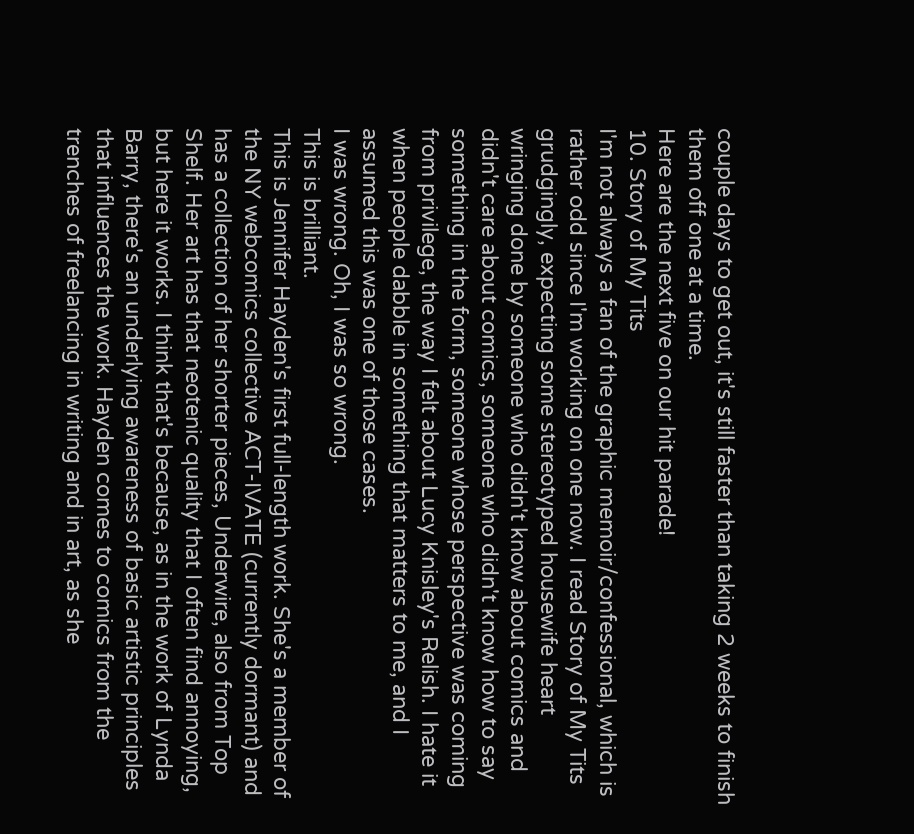couple days to get out, it's still faster than taking 2 weeks to finish them off one at a time.
Here are the next five on our hit parade!
10. Story of My Tits
I'm not always a fan of the graphic memoir/confessional, which is rather odd since I'm working on one now. I read Story of My Tits grudgingly, expecting some stereotyped housewife heart wringing done by someone who didn't know about comics and didn't care about comics, someone who didn't know how to say something in the form, someone whose perspective was coming from privilege, the way I felt about Lucy Knisley's Relish. I hate it when people dabble in something that matters to me, and I assumed this was one of those cases.
I was wrong. Oh, I was so wrong.
This is brilliant.
This is Jennifer Hayden's first full-length work. She's a member of the NY webcomics collective ACT-IVATE (currently dormant) and  has a collection of her shorter pieces, Underwire, also from Top Shelf. Her art has that neotenic quality that I often find annoying, but here it works. I think that's because, as in the work of Lynda Barry, there's an underlying awareness of basic artistic principles that influences the work. Hayden comes to comics from the trenches of freelancing in writing and in art, as she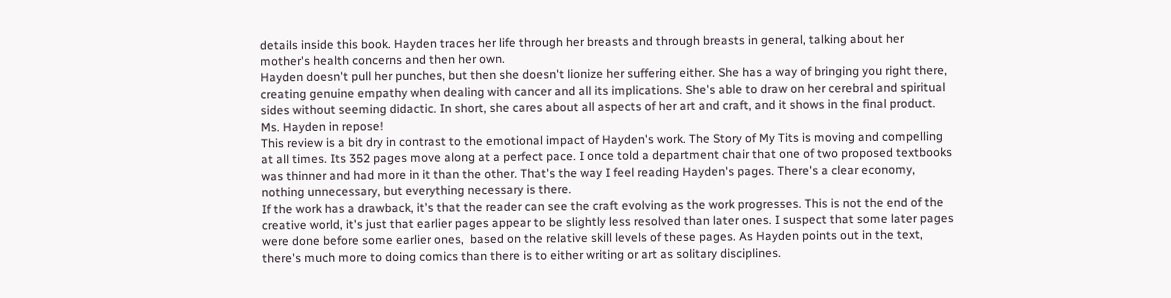details inside this book. Hayden traces her life through her breasts and through breasts in general, talking about her mother's health concerns and then her own.
Hayden doesn't pull her punches, but then she doesn't lionize her suffering either. She has a way of bringing you right there, creating genuine empathy when dealing with cancer and all its implications. She's able to draw on her cerebral and spiritual sides without seeming didactic. In short, she cares about all aspects of her art and craft, and it shows in the final product.
Ms. Hayden in repose!
This review is a bit dry in contrast to the emotional impact of Hayden's work. The Story of My Tits is moving and compelling at all times. Its 352 pages move along at a perfect pace. I once told a department chair that one of two proposed textbooks was thinner and had more in it than the other. That's the way I feel reading Hayden's pages. There's a clear economy, nothing unnecessary, but everything necessary is there.
If the work has a drawback, it's that the reader can see the craft evolving as the work progresses. This is not the end of the creative world, it's just that earlier pages appear to be slightly less resolved than later ones. I suspect that some later pages were done before some earlier ones,  based on the relative skill levels of these pages. As Hayden points out in the text, there's much more to doing comics than there is to either writing or art as solitary disciplines.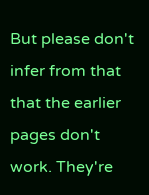But please don't infer from that that the earlier pages don't work. They're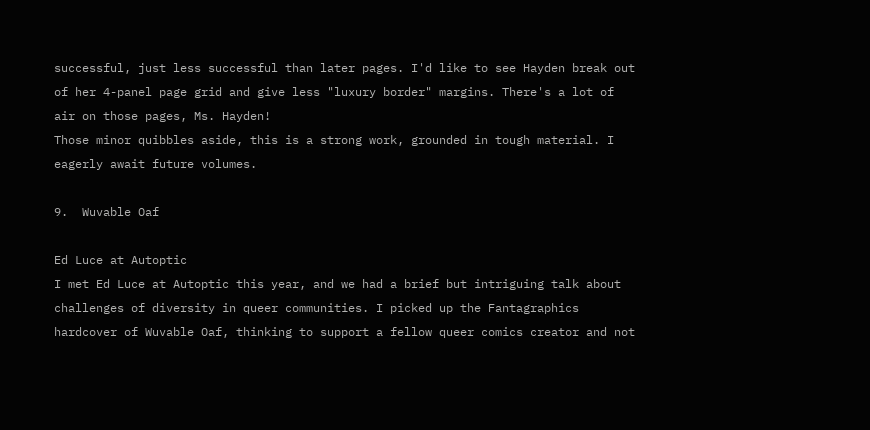successful, just less successful than later pages. I'd like to see Hayden break out of her 4-panel page grid and give less "luxury border" margins. There's a lot of air on those pages, Ms. Hayden!
Those minor quibbles aside, this is a strong work, grounded in tough material. I eagerly await future volumes.

9.  Wuvable Oaf

Ed Luce at Autoptic
I met Ed Luce at Autoptic this year, and we had a brief but intriguing talk about challenges of diversity in queer communities. I picked up the Fantagraphics hardcover of Wuvable Oaf, thinking to support a fellow queer comics creator and not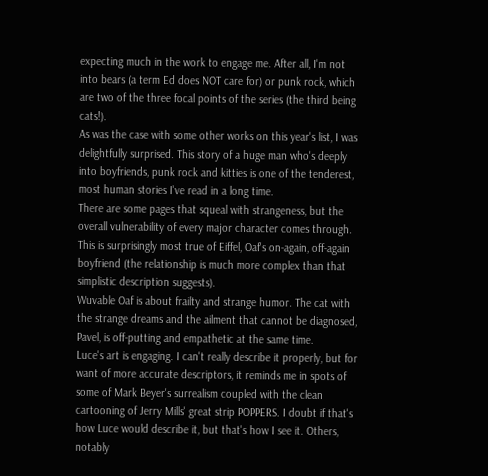expecting much in the work to engage me. After all, I'm not into bears (a term Ed does NOT care for) or punk rock, which are two of the three focal points of the series (the third being cats!).
As was the case with some other works on this year's list, I was delightfully surprised. This story of a huge man who's deeply into boyfriends, punk rock and kitties is one of the tenderest, most human stories I've read in a long time.
There are some pages that squeal with strangeness, but the overall vulnerability of every major character comes through. This is surprisingly most true of Eiffel, Oaf's on-again, off-again boyfriend (the relationship is much more complex than that simplistic description suggests).
Wuvable Oaf is about frailty and strange humor. The cat with the strange dreams and the ailment that cannot be diagnosed, Pavel, is off-putting and empathetic at the same time.
Luce's art is engaging. I can't really describe it properly, but for want of more accurate descriptors, it reminds me in spots of some of Mark Beyer's surrealism coupled with the clean cartooning of Jerry Mills' great strip POPPERS. I doubt if that's how Luce would describe it, but that's how I see it. Others, notably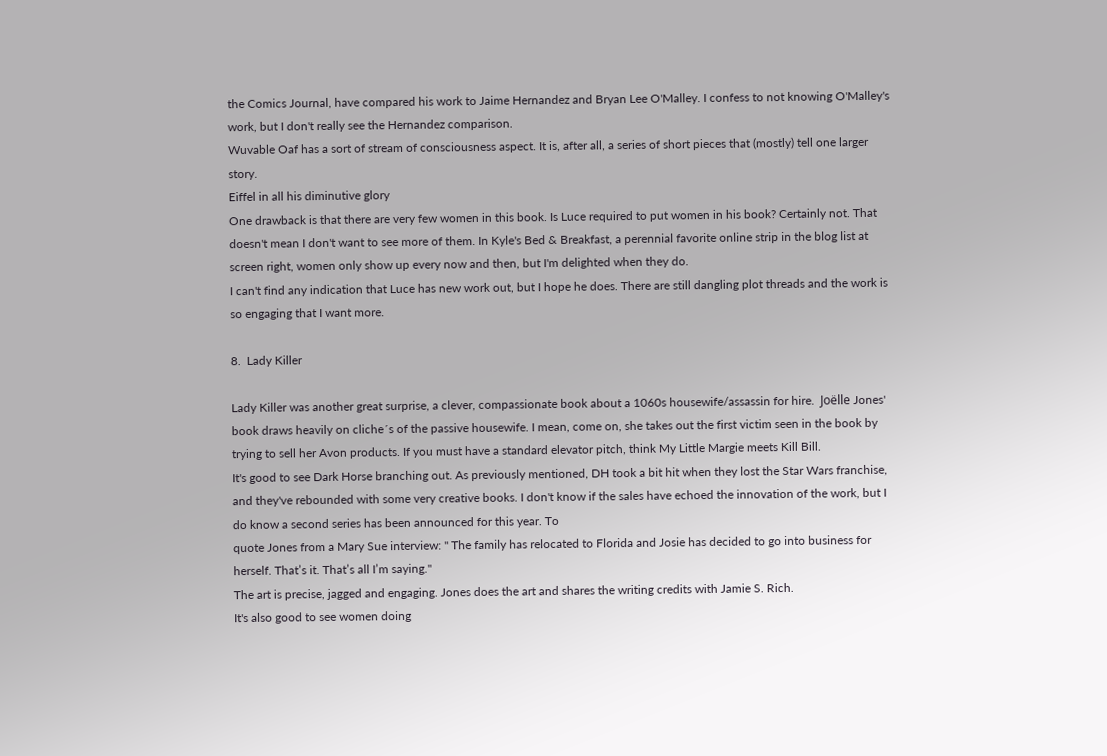the Comics Journal, have compared his work to Jaime Hernandez and Bryan Lee O'Malley. I confess to not knowing O'Malley's work, but I don't really see the Hernandez comparison.
Wuvable Oaf has a sort of stream of consciousness aspect. It is, after all, a series of short pieces that (mostly) tell one larger story.
Eiffel in all his diminutive glory
One drawback is that there are very few women in this book. Is Luce required to put women in his book? Certainly not. That doesn't mean I don't want to see more of them. In Kyle's Bed & Breakfast, a perennial favorite online strip in the blog list at screen right, women only show up every now and then, but I'm delighted when they do.
I can't find any indication that Luce has new work out, but I hope he does. There are still dangling plot threads and the work is so engaging that I want more.

8.  Lady Killer

Lady Killer was another great surprise, a clever, compassionate book about a 1060s housewife/assassin for hire.  Joëlle Jones' book draws heavily on cliche´s of the passive housewife. I mean, come on, she takes out the first victim seen in the book by trying to sell her Avon products. If you must have a standard elevator pitch, think My Little Margie meets Kill Bill.
It's good to see Dark Horse branching out. As previously mentioned, DH took a bit hit when they lost the Star Wars franchise, and they've rebounded with some very creative books. I don't know if the sales have echoed the innovation of the work, but I do know a second series has been announced for this year. To
quote Jones from a Mary Sue interview: " The family has relocated to Florida and Josie has decided to go into business for herself. That’s it. That’s all I’m saying."
The art is precise, jagged and engaging. Jones does the art and shares the writing credits with Jamie S. Rich.
It's also good to see women doing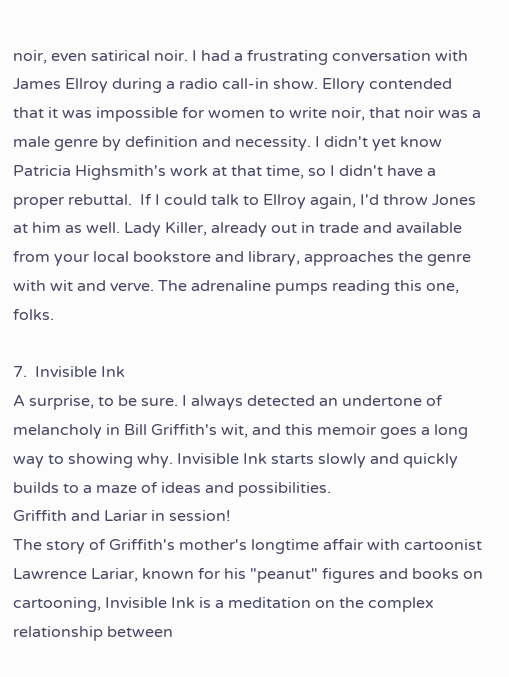noir, even satirical noir. I had a frustrating conversation with James Ellroy during a radio call-in show. Ellory contended that it was impossible for women to write noir, that noir was a male genre by definition and necessity. I didn't yet know Patricia Highsmith's work at that time, so I didn't have a proper rebuttal.  If I could talk to Ellroy again, I'd throw Jones at him as well. Lady Killer, already out in trade and available from your local bookstore and library, approaches the genre with wit and verve. The adrenaline pumps reading this one, folks.

7.  Invisible Ink
A surprise, to be sure. I always detected an undertone of melancholy in Bill Griffith's wit, and this memoir goes a long way to showing why. Invisible Ink starts slowly and quickly builds to a maze of ideas and possibilities.
Griffith and Lariar in session!
The story of Griffith's mother's longtime affair with cartoonist Lawrence Lariar, known for his "peanut" figures and books on cartooning, Invisible Ink is a meditation on the complex relationship between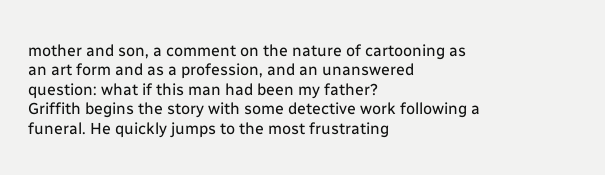mother and son, a comment on the nature of cartooning as an art form and as a profession, and an unanswered question: what if this man had been my father?
Griffith begins the story with some detective work following a funeral. He quickly jumps to the most frustrating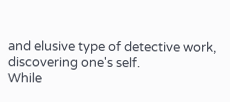and elusive type of detective work, discovering one's self.
While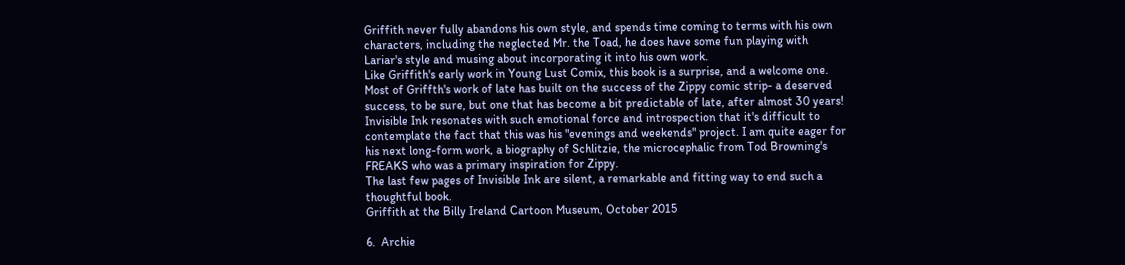Griffith never fully abandons his own style, and spends time coming to terms with his own characters, including the neglected Mr. the Toad, he does have some fun playing with Lariar's style and musing about incorporating it into his own work.
Like Griffith's early work in Young Lust Comix, this book is a surprise, and a welcome one. Most of Griffth's work of late has built on the success of the Zippy comic strip- a deserved success, to be sure, but one that has become a bit predictable of late, after almost 30 years! Invisible Ink resonates with such emotional force and introspection that it's difficult to contemplate the fact that this was his "evenings and weekends" project. I am quite eager for his next long-form work, a biography of Schlitzie, the microcephalic from Tod Browning's FREAKS who was a primary inspiration for Zippy.
The last few pages of Invisible Ink are silent, a remarkable and fitting way to end such a thoughtful book.
Griffith at the Billy Ireland Cartoon Museum, October 2015

6.  Archie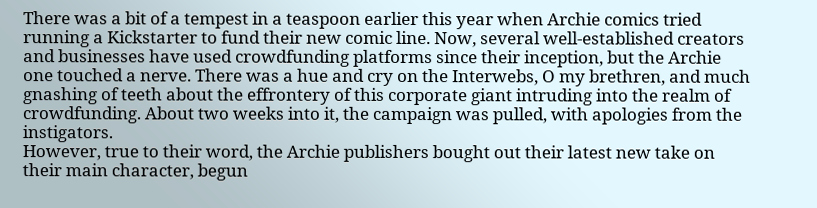There was a bit of a tempest in a teaspoon earlier this year when Archie comics tried running a Kickstarter to fund their new comic line. Now, several well-established creators and businesses have used crowdfunding platforms since their inception, but the Archie one touched a nerve. There was a hue and cry on the Interwebs, O my brethren, and much gnashing of teeth about the effrontery of this corporate giant intruding into the realm of crowdfunding. About two weeks into it, the campaign was pulled, with apologies from the instigators.
However, true to their word, the Archie publishers bought out their latest new take on their main character, begun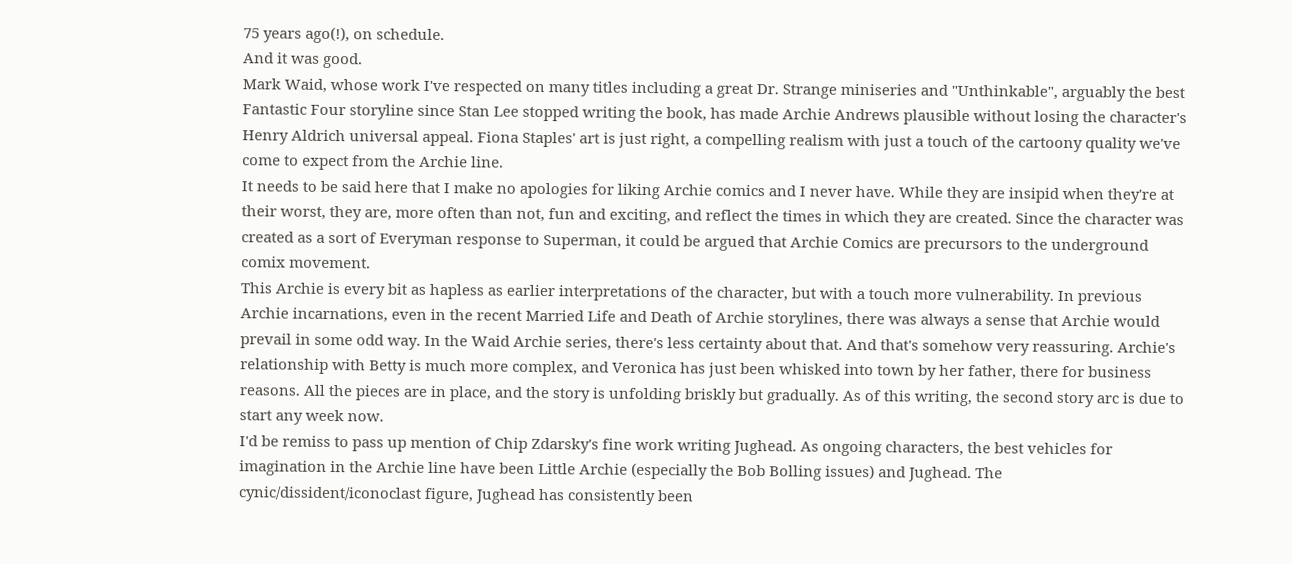75 years ago(!), on schedule.
And it was good.
Mark Waid, whose work I've respected on many titles including a great Dr. Strange miniseries and "Unthinkable", arguably the best Fantastic Four storyline since Stan Lee stopped writing the book, has made Archie Andrews plausible without losing the character's Henry Aldrich universal appeal. Fiona Staples' art is just right, a compelling realism with just a touch of the cartoony quality we've come to expect from the Archie line.
It needs to be said here that I make no apologies for liking Archie comics and I never have. While they are insipid when they're at their worst, they are, more often than not, fun and exciting, and reflect the times in which they are created. Since the character was created as a sort of Everyman response to Superman, it could be argued that Archie Comics are precursors to the underground comix movement.
This Archie is every bit as hapless as earlier interpretations of the character, but with a touch more vulnerability. In previous Archie incarnations, even in the recent Married Life and Death of Archie storylines, there was always a sense that Archie would prevail in some odd way. In the Waid Archie series, there's less certainty about that. And that's somehow very reassuring. Archie's relationship with Betty is much more complex, and Veronica has just been whisked into town by her father, there for business reasons. All the pieces are in place, and the story is unfolding briskly but gradually. As of this writing, the second story arc is due to start any week now.
I'd be remiss to pass up mention of Chip Zdarsky's fine work writing Jughead. As ongoing characters, the best vehicles for imagination in the Archie line have been Little Archie (especially the Bob Bolling issues) and Jughead. The cynic/dissident/iconoclast figure, Jughead has consistently been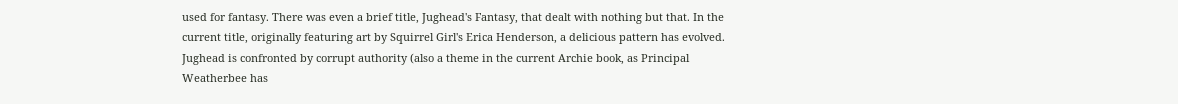used for fantasy. There was even a brief title, Jughead's Fantasy, that dealt with nothing but that. In the current title, originally featuring art by Squirrel Girl's Erica Henderson, a delicious pattern has evolved. Jughead is confronted by corrupt authority (also a theme in the current Archie book, as Principal Weatherbee has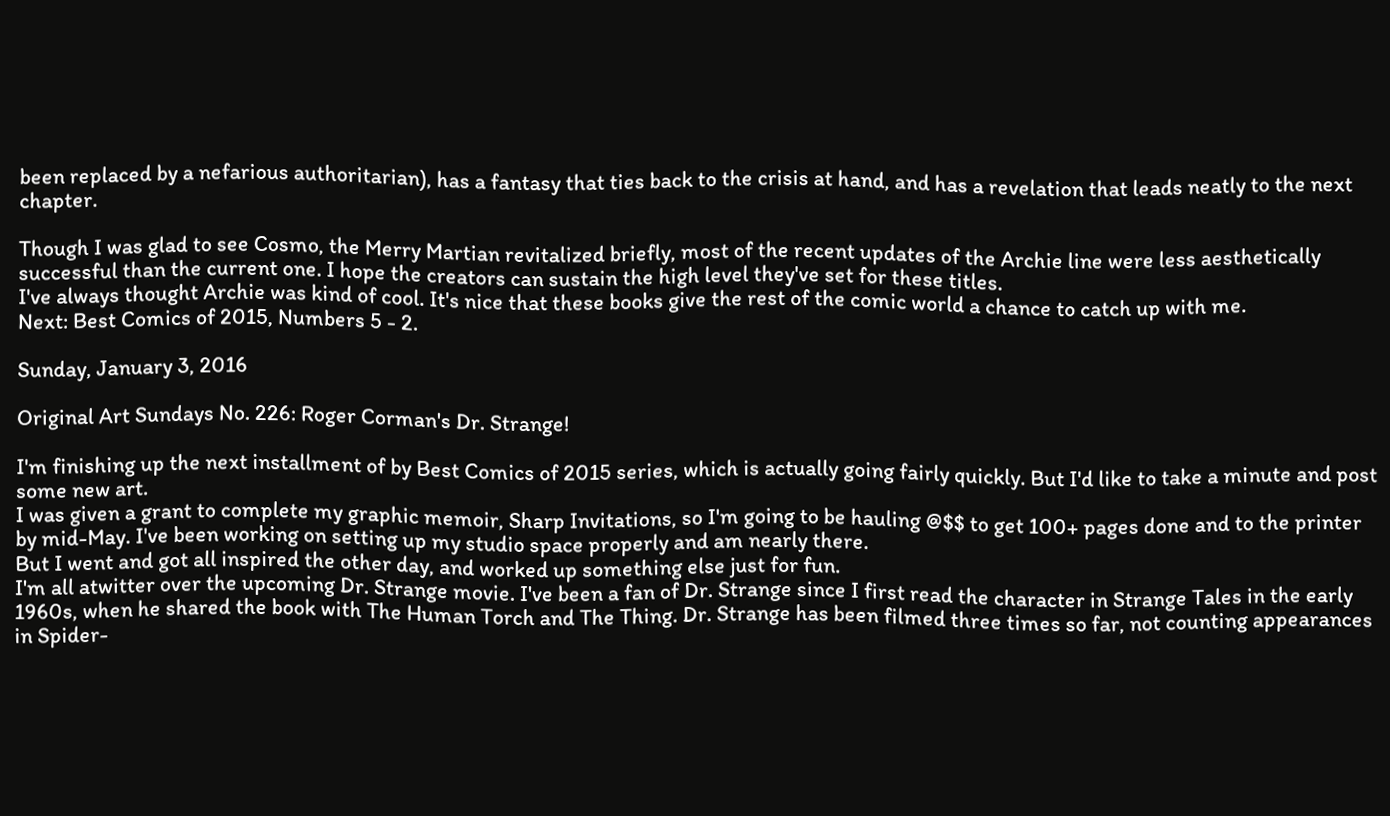been replaced by a nefarious authoritarian), has a fantasy that ties back to the crisis at hand, and has a revelation that leads neatly to the next chapter.

Though I was glad to see Cosmo, the Merry Martian revitalized briefly, most of the recent updates of the Archie line were less aesthetically successful than the current one. I hope the creators can sustain the high level they've set for these titles.
I've always thought Archie was kind of cool. It's nice that these books give the rest of the comic world a chance to catch up with me.
Next: Best Comics of 2015, Numbers 5 - 2.

Sunday, January 3, 2016

Original Art Sundays No. 226: Roger Corman's Dr. Strange!

I'm finishing up the next installment of by Best Comics of 2015 series, which is actually going fairly quickly. But I'd like to take a minute and post some new art.
I was given a grant to complete my graphic memoir, Sharp Invitations, so I'm going to be hauling @$$ to get 100+ pages done and to the printer by mid-May. I've been working on setting up my studio space properly and am nearly there.
But I went and got all inspired the other day, and worked up something else just for fun.
I'm all atwitter over the upcoming Dr. Strange movie. I've been a fan of Dr. Strange since I first read the character in Strange Tales in the early 1960s, when he shared the book with The Human Torch and The Thing. Dr. Strange has been filmed three times so far, not counting appearances in Spider-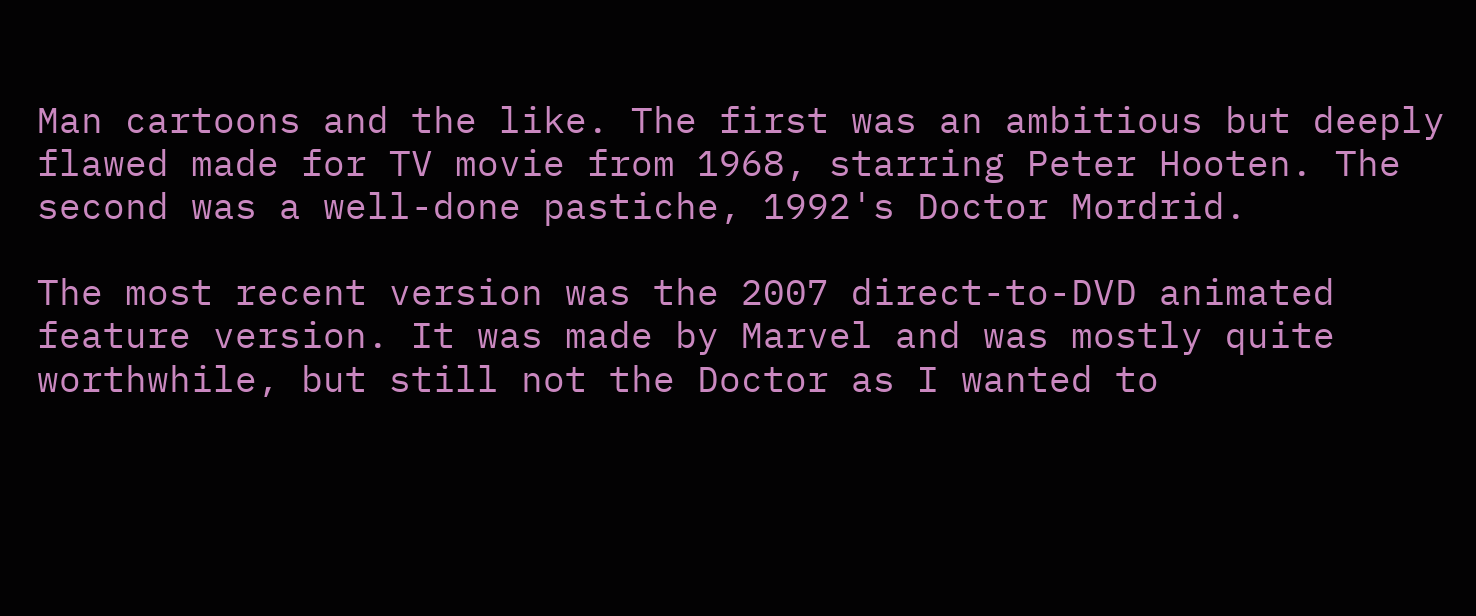Man cartoons and the like. The first was an ambitious but deeply flawed made for TV movie from 1968, starring Peter Hooten. The second was a well-done pastiche, 1992's Doctor Mordrid.

The most recent version was the 2007 direct-to-DVD animated feature version. It was made by Marvel and was mostly quite worthwhile, but still not the Doctor as I wanted to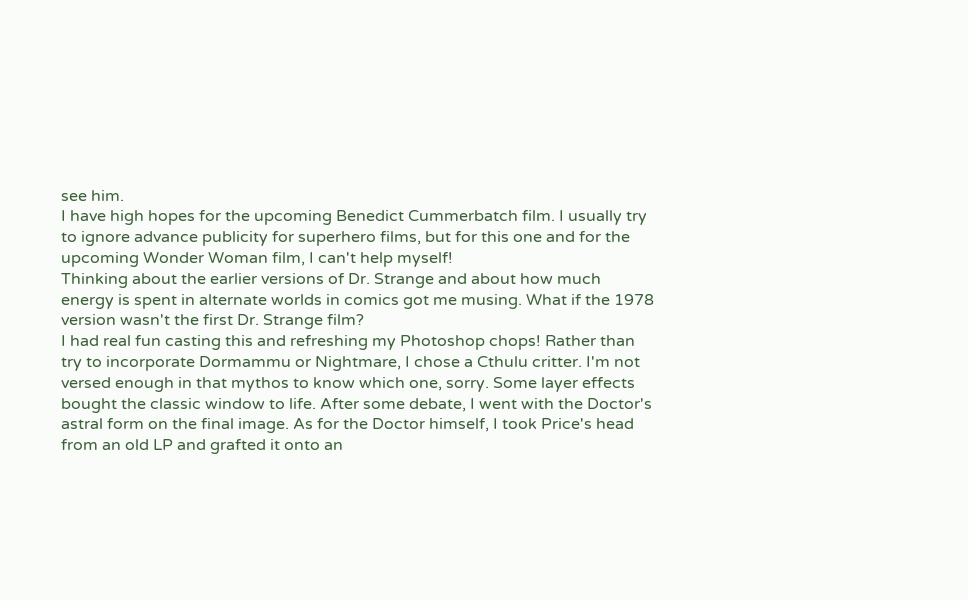see him.
I have high hopes for the upcoming Benedict Cummerbatch film. I usually try to ignore advance publicity for superhero films, but for this one and for the upcoming Wonder Woman film, I can't help myself!
Thinking about the earlier versions of Dr. Strange and about how much energy is spent in alternate worlds in comics got me musing. What if the 1978 version wasn't the first Dr. Strange film?
I had real fun casting this and refreshing my Photoshop chops! Rather than try to incorporate Dormammu or Nightmare, I chose a Cthulu critter. I'm not versed enough in that mythos to know which one, sorry. Some layer effects bought the classic window to life. After some debate, I went with the Doctor's astral form on the final image. As for the Doctor himself, I took Price's head from an old LP and grafted it onto an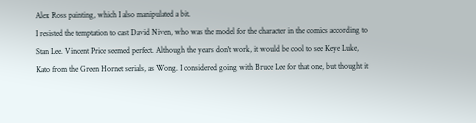Alex Ross painting, which I also manipulated a bit.
I resisted the temptation to cast David Niven, who was the model for the character in the comics according to Stan Lee. Vincent Price seemed perfect. Although the years don't work, it would be cool to see Keye Luke, Kato from the Green Hornet serials, as Wong. I considered going with Bruce Lee for that one, but thought it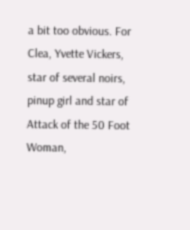a bit too obvious. For Clea, Yvette Vickers, star of several noirs, pinup girl and star of Attack of the 50 Foot Woman,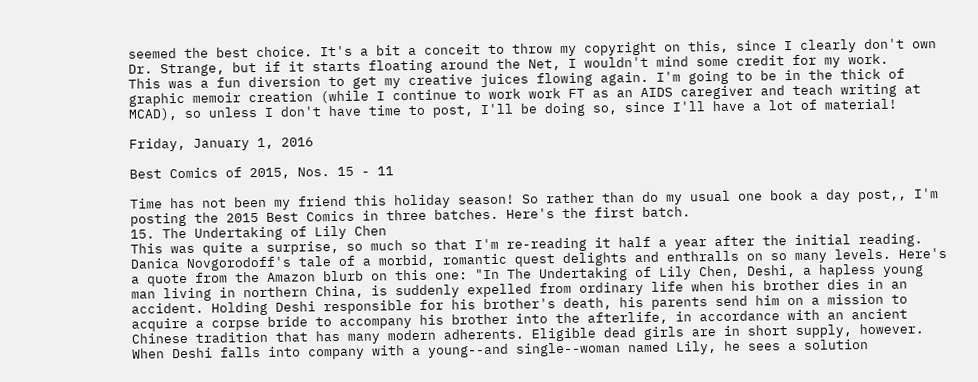seemed the best choice. It's a bit a conceit to throw my copyright on this, since I clearly don't own Dr. Strange, but if it starts floating around the Net, I wouldn't mind some credit for my work.
This was a fun diversion to get my creative juices flowing again. I'm going to be in the thick of graphic memoir creation (while I continue to work work FT as an AIDS caregiver and teach writing at MCAD), so unless I don't have time to post, I'll be doing so, since I'll have a lot of material!

Friday, January 1, 2016

Best Comics of 2015, Nos. 15 - 11

Time has not been my friend this holiday season! So rather than do my usual one book a day post,, I'm posting the 2015 Best Comics in three batches. Here's the first batch.
15. The Undertaking of Lily Chen
This was quite a surprise, so much so that I'm re-reading it half a year after the initial reading. Danica Novgorodoff's tale of a morbid, romantic quest delights and enthralls on so many levels. Here's a quote from the Amazon blurb on this one: "In The Undertaking of Lily Chen, Deshi, a hapless young man living in northern China, is suddenly expelled from ordinary life when his brother dies in an accident. Holding Deshi responsible for his brother's death, his parents send him on a mission to acquire a corpse bride to accompany his brother into the afterlife, in accordance with an ancient Chinese tradition that has many modern adherents. Eligible dead girls are in short supply, however. When Deshi falls into company with a young--and single--woman named Lily, he sees a solution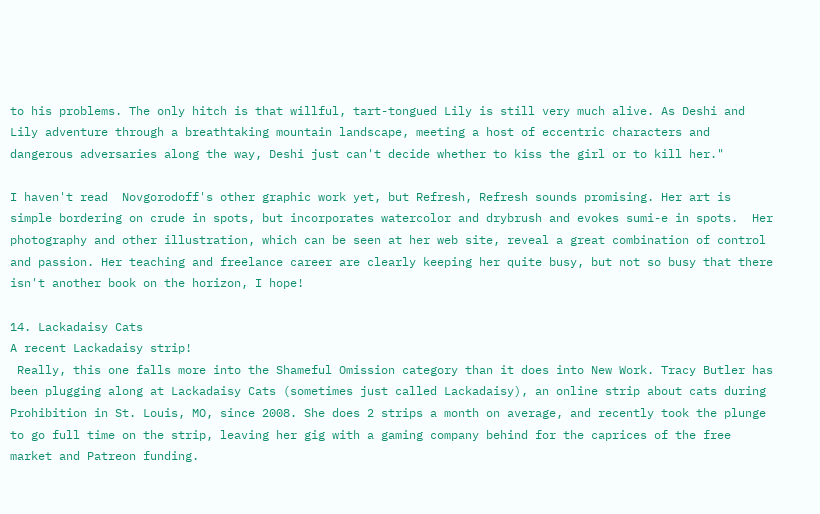to his problems. The only hitch is that willful, tart-tongued Lily is still very much alive. As Deshi and Lily adventure through a breathtaking mountain landscape, meeting a host of eccentric characters and dangerous adversaries along the way, Deshi just can't decide whether to kiss the girl or to kill her."

I haven't read  Novgorodoff's other graphic work yet, but Refresh, Refresh sounds promising. Her art is simple bordering on crude in spots, but incorporates watercolor and drybrush and evokes sumi-e in spots.  Her photography and other illustration, which can be seen at her web site, reveal a great combination of control and passion. Her teaching and freelance career are clearly keeping her quite busy, but not so busy that there isn't another book on the horizon, I hope!

14. Lackadaisy Cats
A recent Lackadaisy strip!
 Really, this one falls more into the Shameful Omission category than it does into New Work. Tracy Butler has been plugging along at Lackadaisy Cats (sometimes just called Lackadaisy), an online strip about cats during Prohibition in St. Louis, MO, since 2008. She does 2 strips a month on average, and recently took the plunge to go full time on the strip, leaving her gig with a gaming company behind for the caprices of the free market and Patreon funding.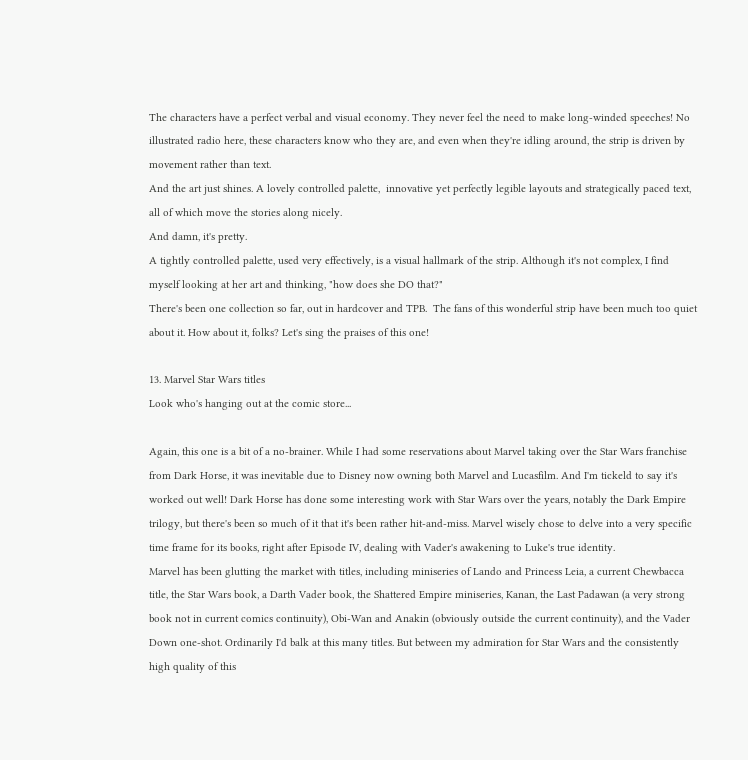The characters have a perfect verbal and visual economy. They never feel the need to make long-winded speeches! No illustrated radio here, these characters know who they are, and even when they're idling around, the strip is driven by movement rather than text.
And the art just shines. A lovely controlled palette,  innovative yet perfectly legible layouts and strategically paced text, all of which move the stories along nicely.
And damn, it's pretty.
A tightly controlled palette, used very effectively, is a visual hallmark of the strip. Although it's not complex, I find myself looking at her art and thinking, "how does she DO that?"
There's been one collection so far, out in hardcover and TPB.  The fans of this wonderful strip have been much too quiet about it. How about it, folks? Let's sing the praises of this one!

13. Marvel Star Wars titles
Look who's hanging out at the comic store...

Again, this one is a bit of a no-brainer. While I had some reservations about Marvel taking over the Star Wars franchise from Dark Horse, it was inevitable due to Disney now owning both Marvel and Lucasfilm. And I'm tickeld to say it's worked out well! Dark Horse has done some interesting work with Star Wars over the years, notably the Dark Empire trilogy, but there's been so much of it that it's been rather hit-and-miss. Marvel wisely chose to delve into a very specific time frame for its books, right after Episode IV, dealing with Vader's awakening to Luke's true identity.
Marvel has been glutting the market with titles, including miniseries of Lando and Princess Leia, a current Chewbacca title, the Star Wars book, a Darth Vader book, the Shattered Empire miniseries, Kanan, the Last Padawan (a very strong book not in current comics continuity), Obi-Wan and Anakin (obviously outside the current continuity), and the Vader Down one-shot. Ordinarily I'd balk at this many titles. But between my admiration for Star Wars and the consistently high quality of this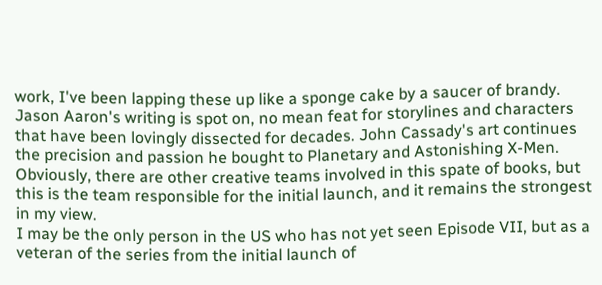work, I've been lapping these up like a sponge cake by a saucer of brandy. Jason Aaron's writing is spot on, no mean feat for storylines and characters that have been lovingly dissected for decades. John Cassady's art continues the precision and passion he bought to Planetary and Astonishing X-Men. Obviously, there are other creative teams involved in this spate of books, but this is the team responsible for the initial launch, and it remains the strongest in my view.
I may be the only person in the US who has not yet seen Episode VII, but as a veteran of the series from the initial launch of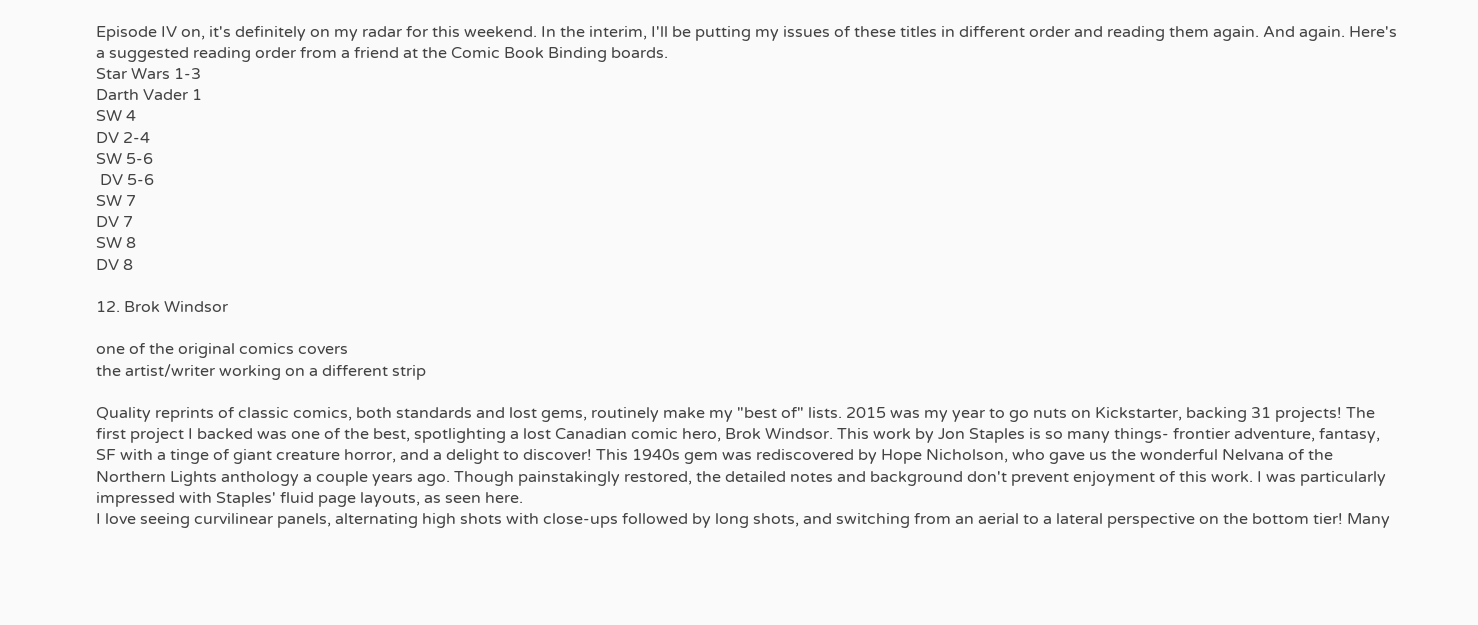Episode IV on, it's definitely on my radar for this weekend. In the interim, I'll be putting my issues of these titles in different order and reading them again. And again. Here's a suggested reading order from a friend at the Comic Book Binding boards.
Star Wars 1-3
Darth Vader 1
SW 4
DV 2-4
SW 5-6
 DV 5-6
SW 7
DV 7
SW 8
DV 8

12. Brok Windsor

one of the original comics covers
the artist/writer working on a different strip

Quality reprints of classic comics, both standards and lost gems, routinely make my "best of" lists. 2015 was my year to go nuts on Kickstarter, backing 31 projects! The first project I backed was one of the best, spotlighting a lost Canadian comic hero, Brok Windsor. This work by Jon Staples is so many things- frontier adventure, fantasy, SF with a tinge of giant creature horror, and a delight to discover! This 1940s gem was rediscovered by Hope Nicholson, who gave us the wonderful Nelvana of the Northern Lights anthology a couple years ago. Though painstakingly restored, the detailed notes and background don't prevent enjoyment of this work. I was particularly impressed with Staples' fluid page layouts, as seen here.
I love seeing curvilinear panels, alternating high shots with close-ups followed by long shots, and switching from an aerial to a lateral perspective on the bottom tier! Many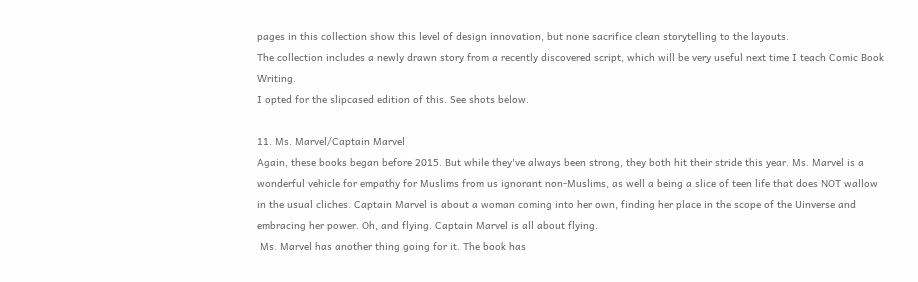pages in this collection show this level of design innovation, but none sacrifice clean storytelling to the layouts.
The collection includes a newly drawn story from a recently discovered script, which will be very useful next time I teach Comic Book Writing.
I opted for the slipcased edition of this. See shots below.

11. Ms. Marvel/Captain Marvel
Again, these books began before 2015. But while they've always been strong, they both hit their stride this year. Ms. Marvel is a wonderful vehicle for empathy for Muslims from us ignorant non-Muslims, as well a being a slice of teen life that does NOT wallow in the usual cliches. Captain Marvel is about a woman coming into her own, finding her place in the scope of the Uinverse and embracing her power. Oh, and flying. Captain Marvel is all about flying.
 Ms. Marvel has another thing going for it. The book has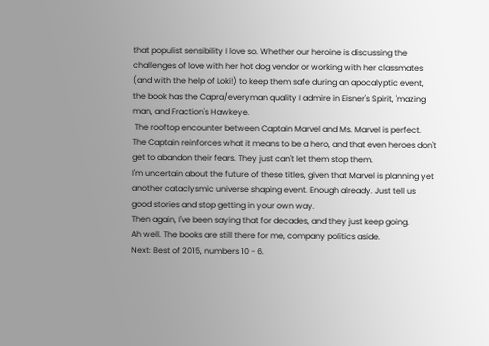that populist sensibility I love so. Whether our heroine is discussing the challenges of love with her hot dog vendor or working with her classmates (and with the help of Loki!) to keep them safe during an apocalyptic event, the book has the Capra/everyman quality I admire in Eisner's Spirit, 'mazing man, and Fraction's Hawkeye.
 The rooftop encounter between Captain Marvel and Ms. Marvel is perfect. The Captain reinforces what it means to be a hero, and that even heroes don't get to abandon their fears. They just can't let them stop them.
I'm uncertain about the future of these titles, given that Marvel is planning yet another cataclysmic universe shaping event. Enough already. Just tell us good stories and stop getting in your own way.
Then again, I've been saying that for decades, and they just keep going.
Ah well. The books are still there for me, company politics aside.
Next: Best of 2015, numbers 10 - 6.